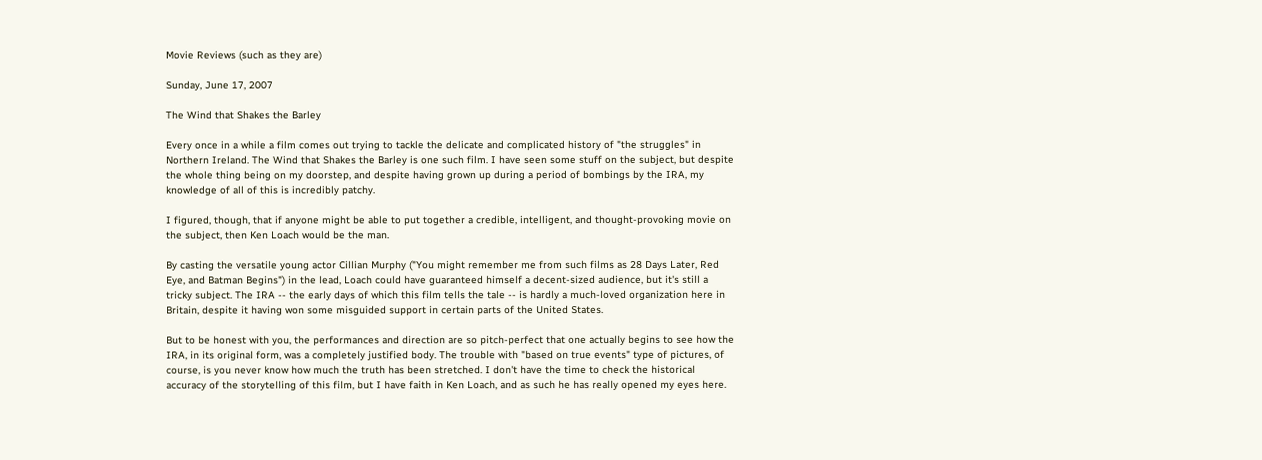Movie Reviews (such as they are)

Sunday, June 17, 2007

The Wind that Shakes the Barley

Every once in a while a film comes out trying to tackle the delicate and complicated history of "the struggles" in Northern Ireland. The Wind that Shakes the Barley is one such film. I have seen some stuff on the subject, but despite the whole thing being on my doorstep, and despite having grown up during a period of bombings by the IRA, my knowledge of all of this is incredibly patchy.

I figured, though, that if anyone might be able to put together a credible, intelligent, and thought-provoking movie on the subject, then Ken Loach would be the man.

By casting the versatile young actor Cillian Murphy ("You might remember me from such films as 28 Days Later, Red Eye, and Batman Begins") in the lead, Loach could have guaranteed himself a decent-sized audience, but it's still a tricky subject. The IRA -- the early days of which this film tells the tale -- is hardly a much-loved organization here in Britain, despite it having won some misguided support in certain parts of the United States.

But to be honest with you, the performances and direction are so pitch-perfect that one actually begins to see how the IRA, in its original form, was a completely justified body. The trouble with "based on true events" type of pictures, of course, is you never know how much the truth has been stretched. I don't have the time to check the historical accuracy of the storytelling of this film, but I have faith in Ken Loach, and as such he has really opened my eyes here.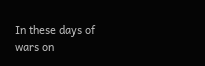In these days of wars on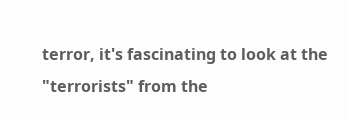terror, it's fascinating to look at the "terrorists" from the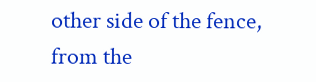other side of the fence, from the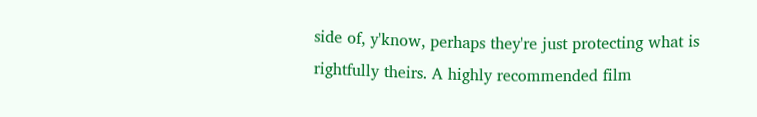side of, y'know, perhaps they're just protecting what is rightfully theirs. A highly recommended film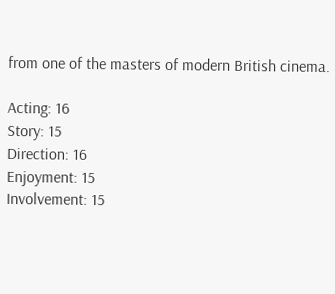from one of the masters of modern British cinema.

Acting: 16
Story: 15
Direction: 16
Enjoyment: 15
Involvement: 15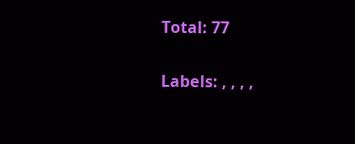Total: 77

Labels: , , , ,